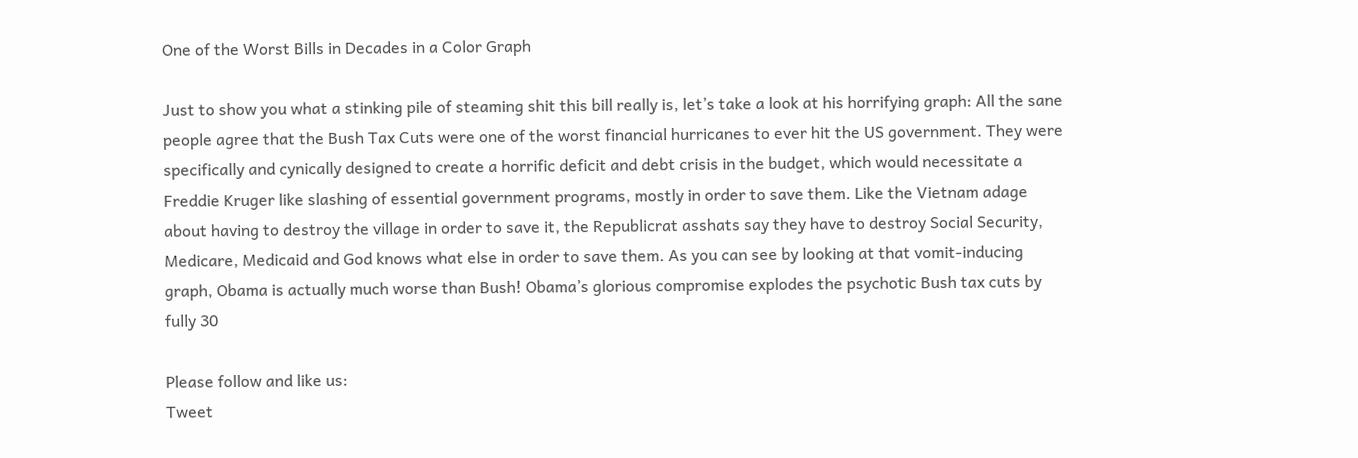One of the Worst Bills in Decades in a Color Graph

Just to show you what a stinking pile of steaming shit this bill really is, let’s take a look at his horrifying graph: All the sane people agree that the Bush Tax Cuts were one of the worst financial hurricanes to ever hit the US government. They were specifically and cynically designed to create a horrific deficit and debt crisis in the budget, which would necessitate a Freddie Kruger like slashing of essential government programs, mostly in order to save them. Like the Vietnam adage about having to destroy the village in order to save it, the Republicrat asshats say they have to destroy Social Security, Medicare, Medicaid and God knows what else in order to save them. As you can see by looking at that vomit-inducing graph, Obama is actually much worse than Bush! Obama’s glorious compromise explodes the psychotic Bush tax cuts by fully 30

Please follow and like us:
Tweet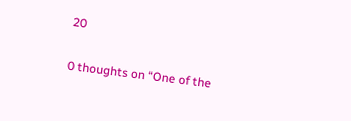20

0 thoughts on “One of the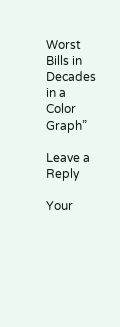Worst Bills in Decades in a Color Graph”

Leave a Reply

Your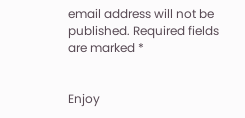email address will not be published. Required fields are marked *


Enjoy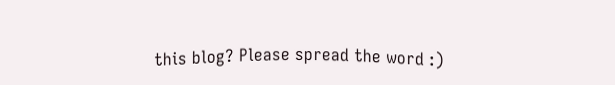this blog? Please spread the word :)